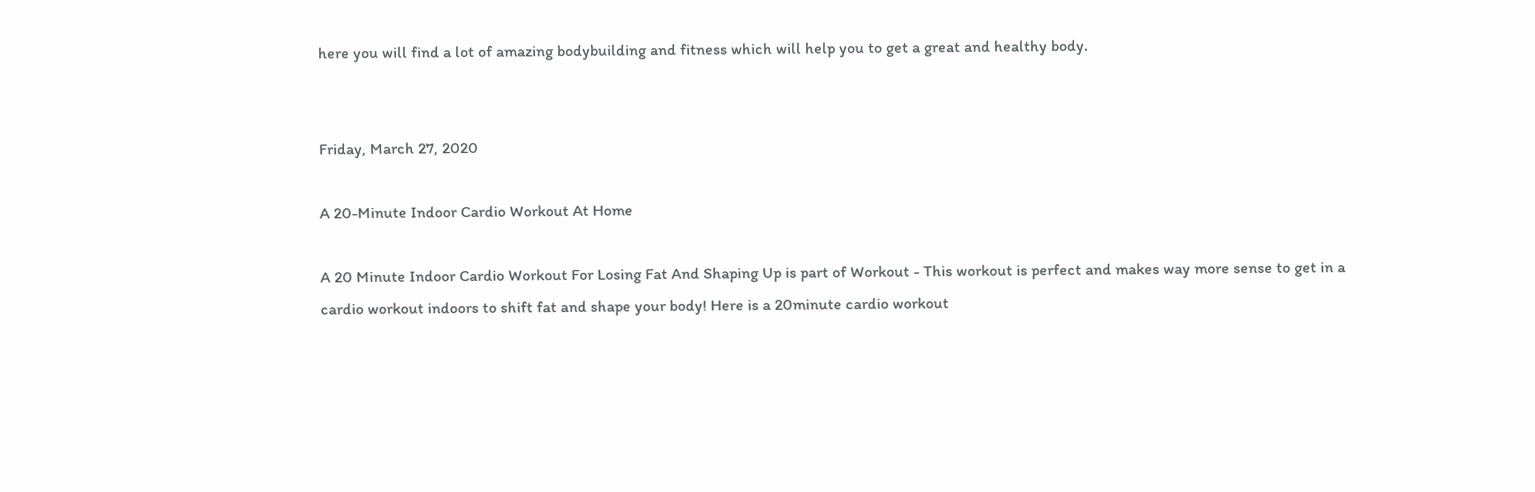here you will find a lot of amazing bodybuilding and fitness which will help you to get a great and healthy body.


Friday, March 27, 2020

A 20-Minute Indoor Cardio Workout At Home

A 20 Minute Indoor Cardio Workout For Losing Fat And Shaping Up is part of Workout - This workout is perfect and makes way more sense to get in a cardio workout indoors to shift fat and shape your body! Here is a 20minute cardio workout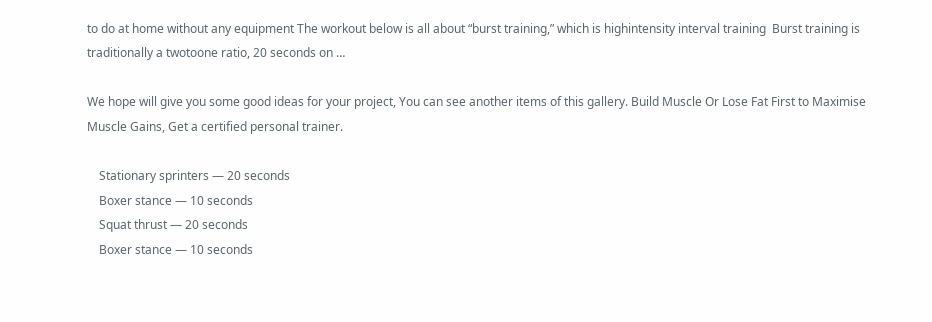to do at home without any equipment The workout below is all about “burst training,” which is highintensity interval training  Burst training is traditionally a twotoone ratio, 20 seconds on …

We hope will give you some good ideas for your project, You can see another items of this gallery. Build Muscle Or Lose Fat First to Maximise Muscle Gains, Get a certified personal trainer.

    Stationary sprinters — 20 seconds
    Boxer stance — 10 seconds
    Squat thrust — 20 seconds
    Boxer stance — 10 seconds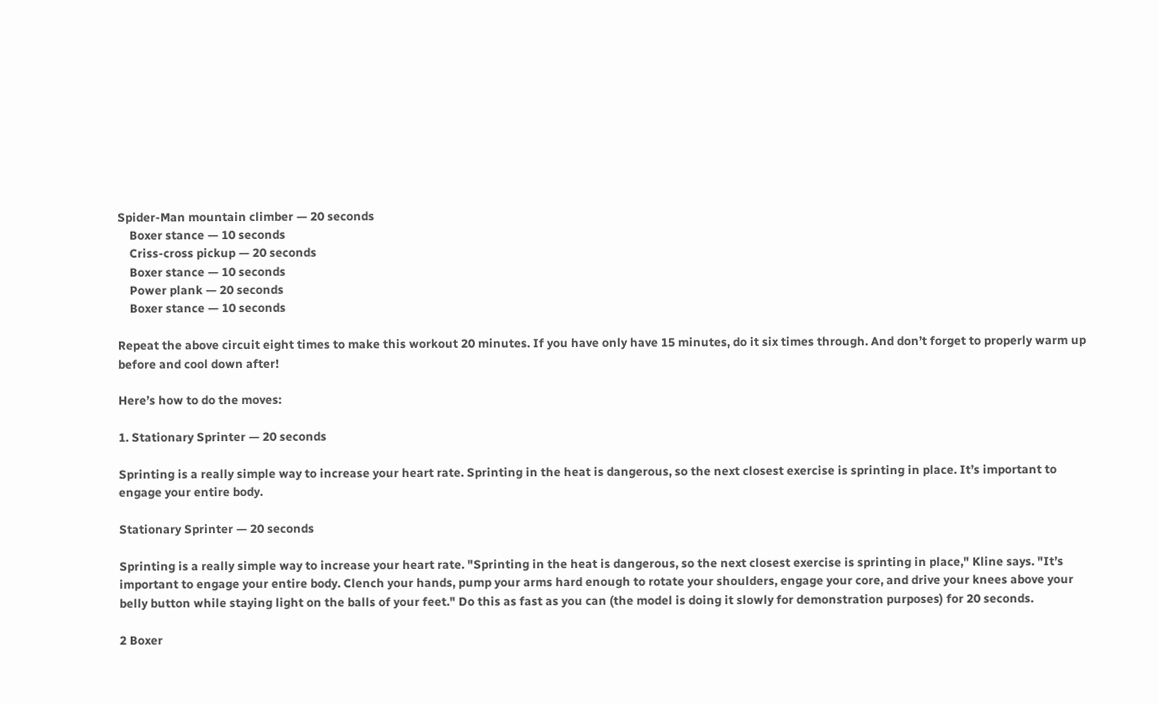Spider-Man mountain climber — 20 seconds
    Boxer stance — 10 seconds
    Criss-cross pickup — 20 seconds
    Boxer stance — 10 seconds
    Power plank — 20 seconds
    Boxer stance — 10 seconds

Repeat the above circuit eight times to make this workout 20 minutes. If you have only have 15 minutes, do it six times through. And don’t forget to properly warm up before and cool down after!

Here’s how to do the moves:

1. Stationary Sprinter — 20 seconds

Sprinting is a really simple way to increase your heart rate. Sprinting in the heat is dangerous, so the next closest exercise is sprinting in place. It’s important to engage your entire body.

Stationary Sprinter — 20 seconds

Sprinting is a really simple way to increase your heart rate. "Sprinting in the heat is dangerous, so the next closest exercise is sprinting in place," Kline says. "It’s important to engage your entire body. Clench your hands, pump your arms hard enough to rotate your shoulders, engage your core, and drive your knees above your belly button while staying light on the balls of your feet." Do this as fast as you can (the model is doing it slowly for demonstration purposes) for 20 seconds.

2 Boxer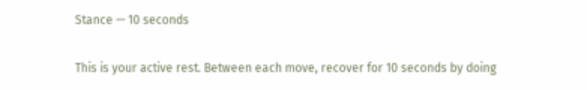Stance — 10 seconds

This is your active rest. Between each move, recover for 10 seconds by doing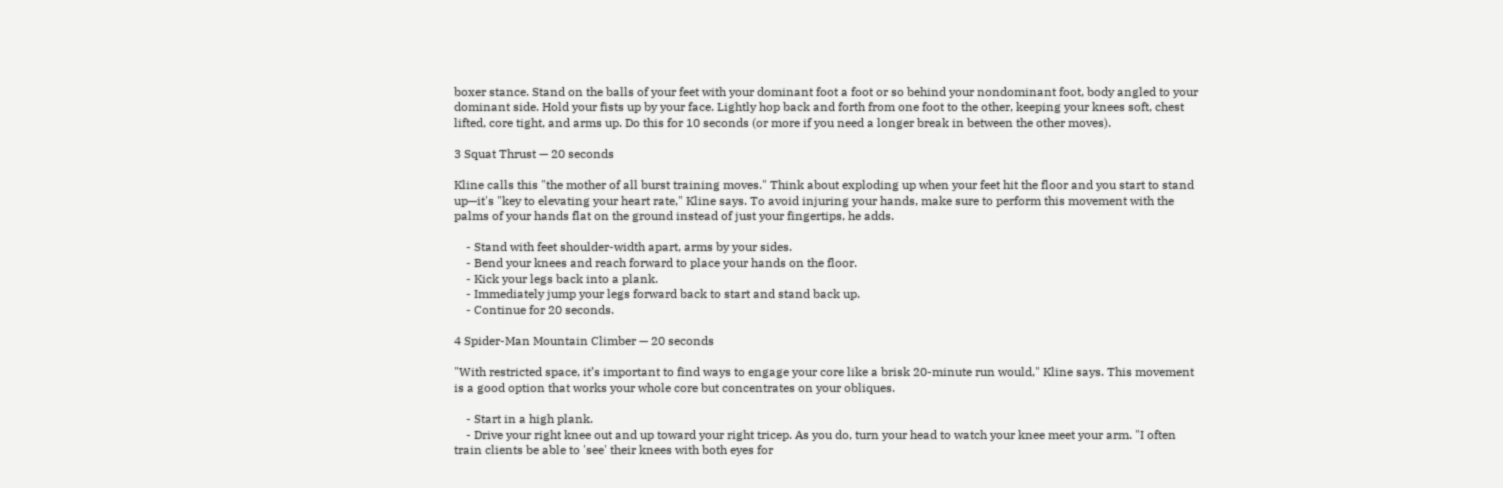boxer stance. Stand on the balls of your feet with your dominant foot a foot or so behind your nondominant foot, body angled to your dominant side. Hold your fists up by your face. Lightly hop back and forth from one foot to the other, keeping your knees soft, chest lifted, core tight, and arms up. Do this for 10 seconds (or more if you need a longer break in between the other moves).

3 Squat Thrust — 20 seconds

Kline calls this "the mother of all burst training moves." Think about exploding up when your feet hit the floor and you start to stand up—it's "key to elevating your heart rate," Kline says. To avoid injuring your hands, make sure to perform this movement with the palms of your hands flat on the ground instead of just your fingertips, he adds.

    - Stand with feet shoulder-width apart, arms by your sides.
    - Bend your knees and reach forward to place your hands on the floor.
    - Kick your legs back into a plank.
    - Immediately jump your legs forward back to start and stand back up.
    - Continue for 20 seconds.

4 Spider-Man Mountain Climber — 20 seconds

"With restricted space, it’s important to find ways to engage your core like a brisk 20-minute run would," Kline says. This movement is a good option that works your whole core but concentrates on your obliques.

    - Start in a high plank.
    - Drive your right knee out and up toward your right tricep. As you do, turn your head to watch your knee meet your arm. "I often train clients be able to 'see' their knees with both eyes for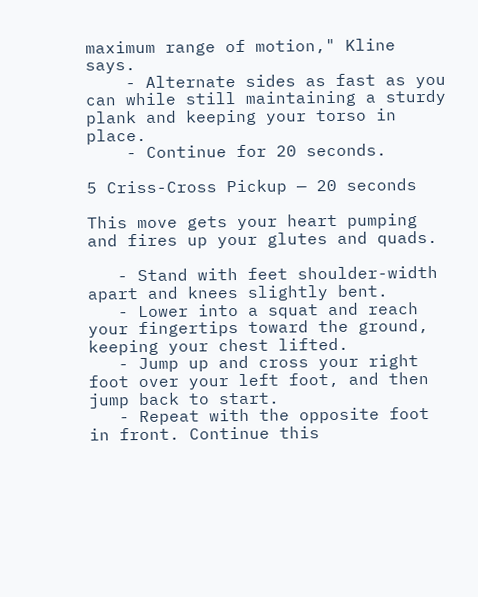maximum range of motion," Kline says.
    - Alternate sides as fast as you can while still maintaining a sturdy plank and keeping your torso in place.
    - Continue for 20 seconds.

5 Criss-Cross Pickup — 20 seconds

This move gets your heart pumping and fires up your glutes and quads.

   - Stand with feet shoulder-width apart and knees slightly bent.
   - Lower into a squat and reach your fingertips toward the ground, keeping your chest lifted.
   - Jump up and cross your right foot over your left foot, and then jump back to start.
   - Repeat with the opposite foot in front. Continue this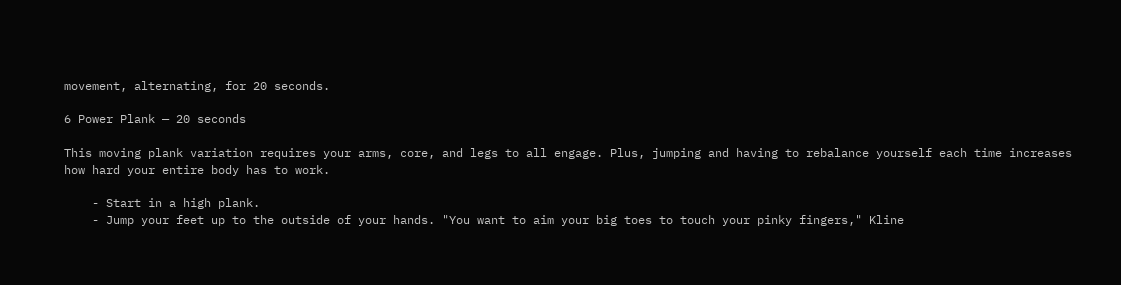movement, alternating, for 20 seconds.

6 Power Plank — 20 seconds

This moving plank variation requires your arms, core, and legs to all engage. Plus, jumping and having to rebalance yourself each time increases how hard your entire body has to work.

    - Start in a high plank.
    - Jump your feet up to the outside of your hands. "You want to aim your big toes to touch your pinky fingers," Kline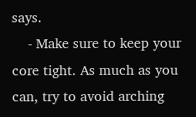says.
    - Make sure to keep your core tight. As much as you can, try to avoid arching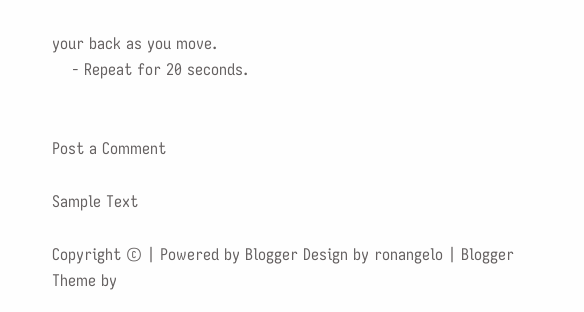your back as you move.
    - Repeat for 20 seconds.


Post a Comment

Sample Text

Copyright © | Powered by Blogger Design by ronangelo | Blogger Theme by